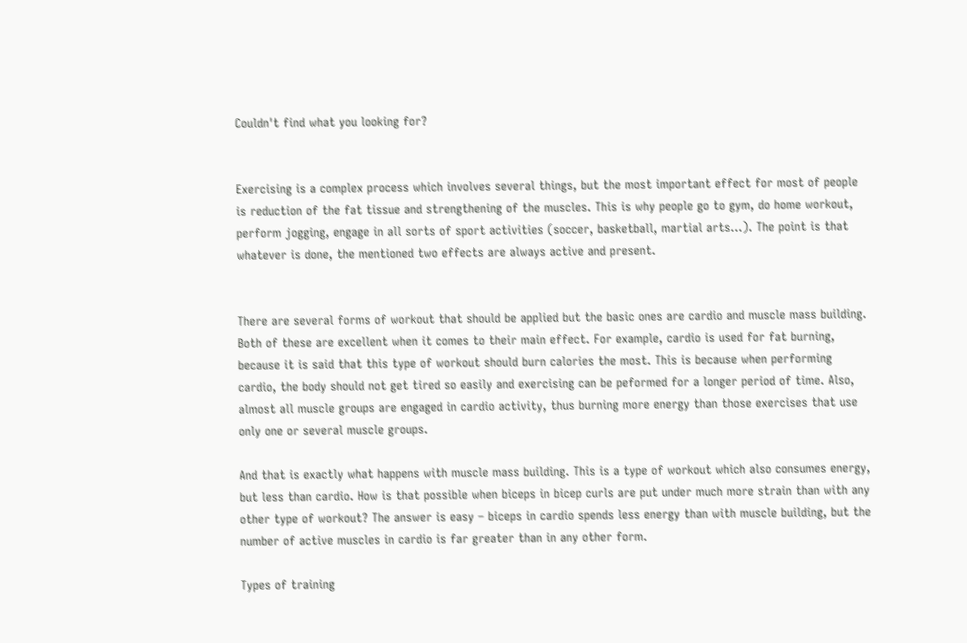Couldn't find what you looking for?


Exercising is a complex process which involves several things, but the most important effect for most of people is reduction of the fat tissue and strengthening of the muscles. This is why people go to gym, do home workout, perform jogging, engage in all sorts of sport activities (soccer, basketball, martial arts...). The point is that whatever is done, the mentioned two effects are always active and present.


There are several forms of workout that should be applied but the basic ones are cardio and muscle mass building. Both of these are excellent when it comes to their main effect. For example, cardio is used for fat burning, because it is said that this type of workout should burn calories the most. This is because when performing cardio, the body should not get tired so easily and exercising can be peformed for a longer period of time. Also, almost all muscle groups are engaged in cardio activity, thus burning more energy than those exercises that use only one or several muscle groups.

And that is exactly what happens with muscle mass building. This is a type of workout which also consumes energy, but less than cardio. How is that possible when biceps in bicep curls are put under much more strain than with any other type of workout? The answer is easy – biceps in cardio spends less energy than with muscle building, but the number of active muscles in cardio is far greater than in any other form.

Types of training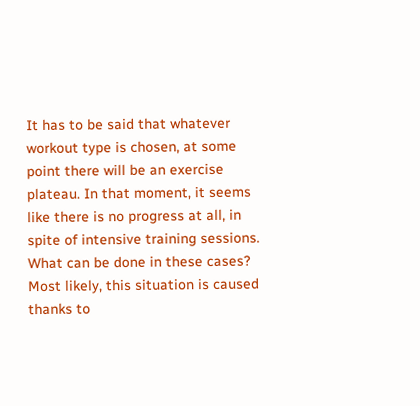It has to be said that whatever workout type is chosen, at some point there will be an exercise plateau. In that moment, it seems like there is no progress at all, in spite of intensive training sessions. What can be done in these cases? Most likely, this situation is caused thanks to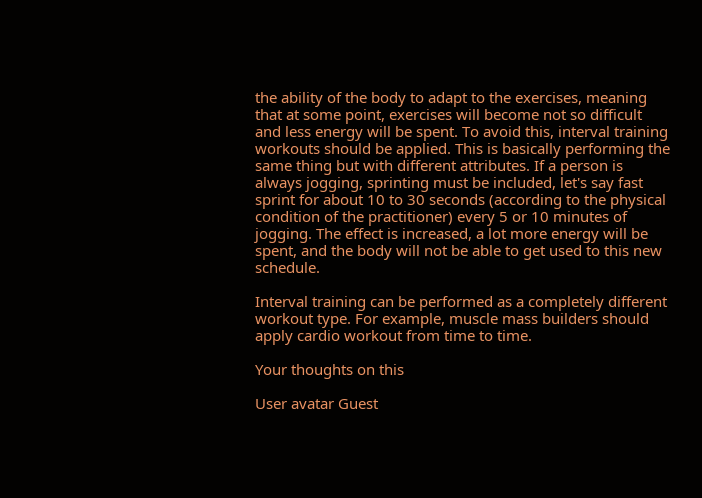the ability of the body to adapt to the exercises, meaning that at some point, exercises will become not so difficult and less energy will be spent. To avoid this, interval training workouts should be applied. This is basically performing the same thing but with different attributes. If a person is always jogging, sprinting must be included, let's say fast sprint for about 10 to 30 seconds (according to the physical condition of the practitioner) every 5 or 10 minutes of jogging. The effect is increased, a lot more energy will be spent, and the body will not be able to get used to this new schedule.

Interval training can be performed as a completely different workout type. For example, muscle mass builders should apply cardio workout from time to time.

Your thoughts on this

User avatar Guest